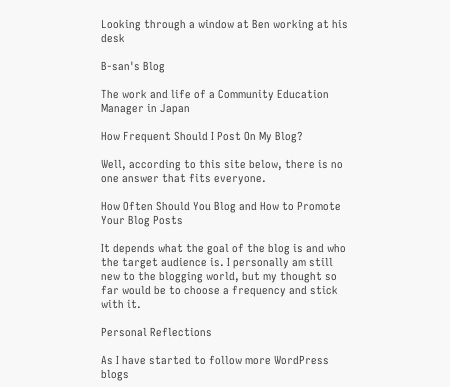Looking through a window at Ben working at his desk

B-san's Blog

The work and life of a Community Education Manager in Japan

How Frequent Should I Post On My Blog?

Well, according to this site below, there is no one answer that fits everyone.

How Often Should You Blog and How to Promote Your Blog Posts

It depends what the goal of the blog is and who the target audience is. I personally am still new to the blogging world, but my thought so far would be to choose a frequency and stick with it.

Personal Reflections

As I have started to follow more WordPress blogs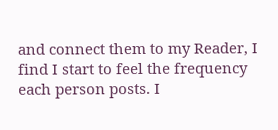and connect them to my Reader, I find I start to feel the frequency each person posts. I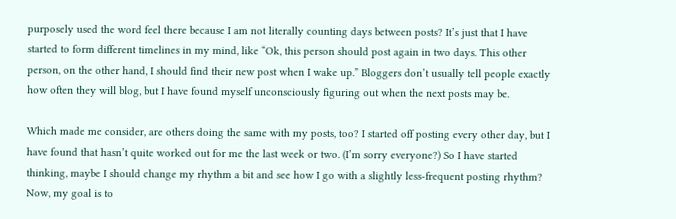purposely used the word feel there because I am not literally counting days between posts? It’s just that I have started to form different timelines in my mind, like “Ok, this person should post again in two days. This other person, on the other hand, I should find their new post when I wake up.” Bloggers don’t usually tell people exactly how often they will blog, but I have found myself unconsciously figuring out when the next posts may be.

Which made me consider, are others doing the same with my posts, too? I started off posting every other day, but I have found that hasn’t quite worked out for me the last week or two. (I’m sorry everyone?) So I have started thinking, maybe I should change my rhythm a bit and see how I go with a slightly less-frequent posting rhythm? Now, my goal is to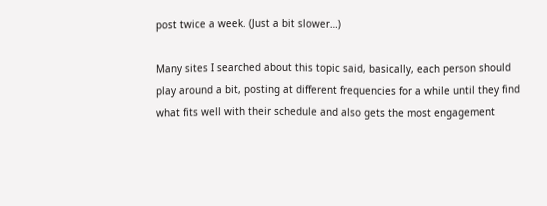post twice a week. (Just a bit slower…)

Many sites I searched about this topic said, basically, each person should play around a bit, posting at different frequencies for a while until they find what fits well with their schedule and also gets the most engagement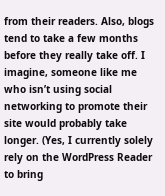from their readers. Also, blogs tend to take a few months before they really take off. I imagine, someone like me who isn’t using social networking to promote their site would probably take longer. (Yes, I currently solely rely on the WordPress Reader to bring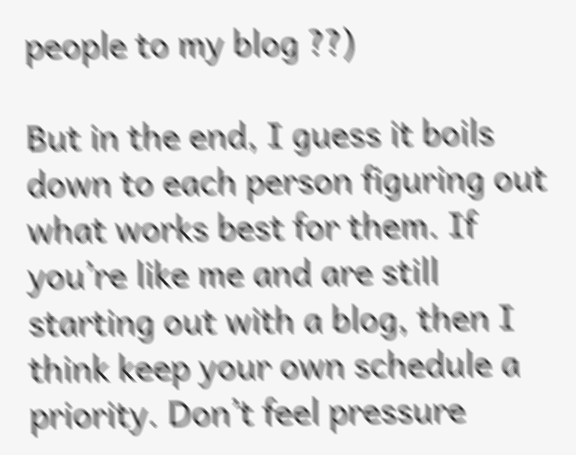people to my blog ??)

But in the end, I guess it boils down to each person figuring out what works best for them. If you’re like me and are still starting out with a blog, then I think keep your own schedule a priority. Don’t feel pressure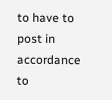to have to post in accordance to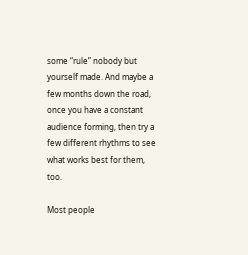some “rule” nobody but yourself made. And maybe a few months down the road, once you have a constant audience forming, then try a few different rhythms to see what works best for them, too.

Most people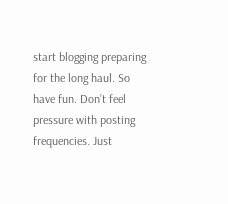start blogging preparing for the long haul. So have fun. Don’t feel pressure with posting frequencies. Just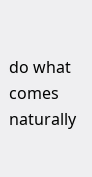do what comes naturally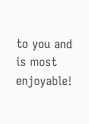to you and is most enjoyable!